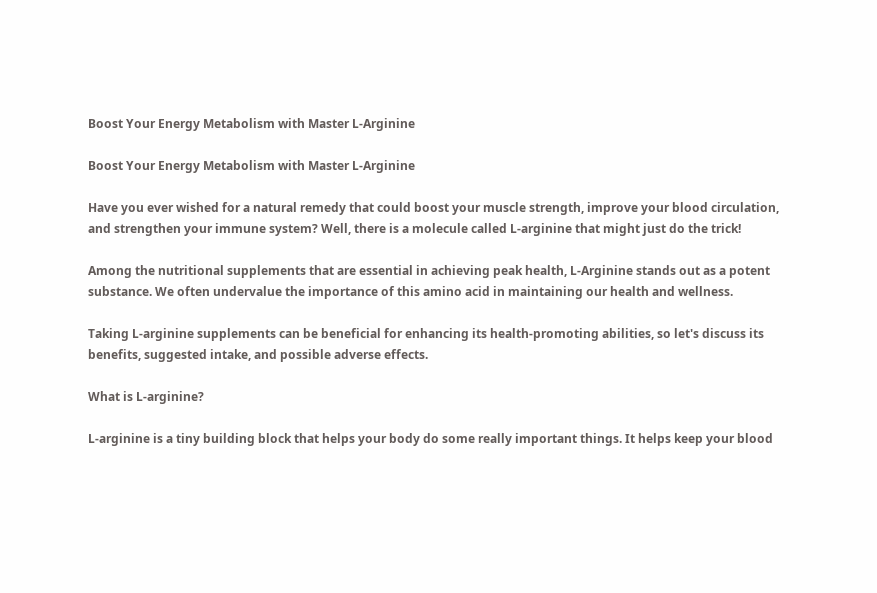Boost Your Energy Metabolism with Master L-Arginine

Boost Your Energy Metabolism with Master L-Arginine

Have you ever wished for a natural remedy that could boost your muscle strength, improve your blood circulation, and strengthen your immune system? Well, there is a molecule called L-arginine that might just do the trick!

Among the nutritional supplements that are essential in achieving peak health, L-Arginine stands out as a potent substance. We often undervalue the importance of this amino acid in maintaining our health and wellness.

Taking L-arginine supplements can be beneficial for enhancing its health-promoting abilities, so let's discuss its benefits, suggested intake, and possible adverse effects.

What is L-arginine?

L-arginine is a tiny building block that helps your body do some really important things. It helps keep your blood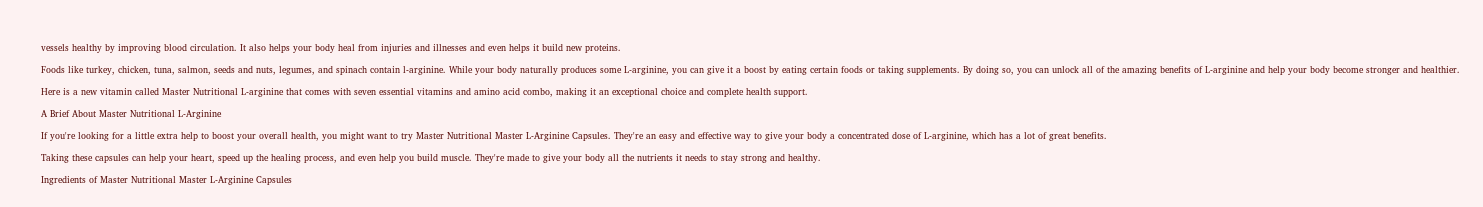vessels healthy by improving blood circulation. It also helps your body heal from injuries and illnesses and even helps it build new proteins.

Foods like turkey, chicken, tuna, salmon, seeds and nuts, legumes, and spinach contain l-arginine. While your body naturally produces some L-arginine, you can give it a boost by eating certain foods or taking supplements. By doing so, you can unlock all of the amazing benefits of L-arginine and help your body become stronger and healthier.

Here is a new vitamin called Master Nutritional L-arginine that comes with seven essential vitamins and amino acid combo, making it an exceptional choice and complete health support.

A Brief About Master Nutritional L-Arginine

If you're looking for a little extra help to boost your overall health, you might want to try Master Nutritional Master L-Arginine Capsules. They're an easy and effective way to give your body a concentrated dose of L-arginine, which has a lot of great benefits.

Taking these capsules can help your heart, speed up the healing process, and even help you build muscle. They're made to give your body all the nutrients it needs to stay strong and healthy.

Ingredients of Master Nutritional Master L-Arginine Capsules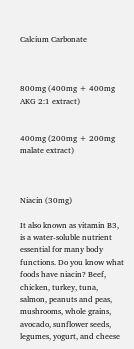Calcium Carbonate



800mg (400mg + 400mg AKG 2:1 extract)


400mg (200mg + 200mg malate extract)



Niacin (30mg)

It also known as vitamin B3, is a water-soluble nutrient essential for many body functions. Do you know what foods have niacin? Beef, chicken, turkey, tuna, salmon, peanuts and peas, mushrooms, whole grains, avocado, sunflower seeds, legumes, yogurt, and cheese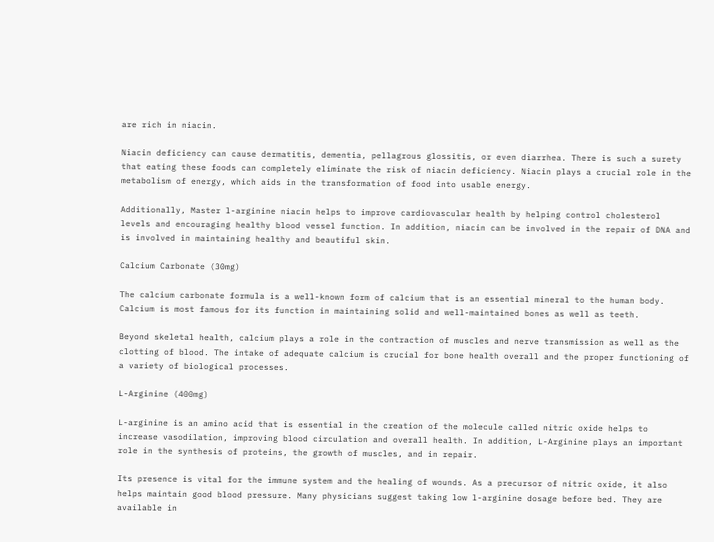are rich in niacin.

Niacin deficiency can cause dermatitis, dementia, pellagrous glossitis, or even diarrhea. There is such a surety that eating these foods can completely eliminate the risk of niacin deficiency. Niacin plays a crucial role in the metabolism of energy, which aids in the transformation of food into usable energy.

Additionally, Master l-arginine niacin helps to improve cardiovascular health by helping control cholesterol levels and encouraging healthy blood vessel function. In addition, niacin can be involved in the repair of DNA and is involved in maintaining healthy and beautiful skin.

Calcium Carbonate (30mg)

The calcium carbonate formula is a well-known form of calcium that is an essential mineral to the human body. Calcium is most famous for its function in maintaining solid and well-maintained bones as well as teeth.

Beyond skeletal health, calcium plays a role in the contraction of muscles and nerve transmission as well as the clotting of blood. The intake of adequate calcium is crucial for bone health overall and the proper functioning of a variety of biological processes.

L-Arginine (400mg)

L-arginine is an amino acid that is essential in the creation of the molecule called nitric oxide helps to increase vasodilation, improving blood circulation and overall health. In addition, L-Arginine plays an important role in the synthesis of proteins, the growth of muscles, and in repair.

Its presence is vital for the immune system and the healing of wounds. As a precursor of nitric oxide, it also helps maintain good blood pressure. Many physicians suggest taking low l-arginine dosage before bed. They are available in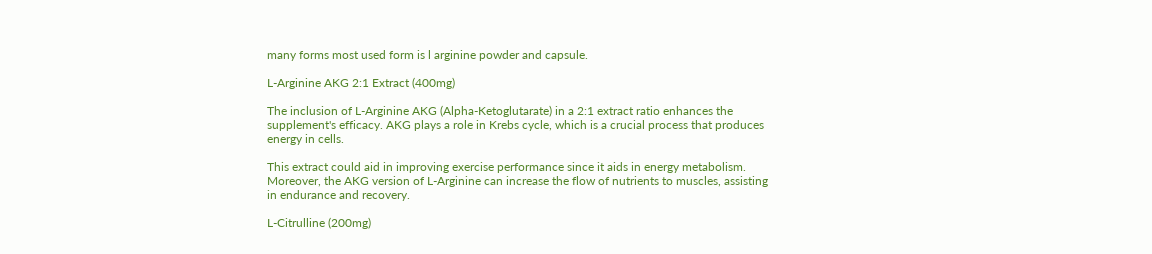many forms most used form is l arginine powder and capsule.

L-Arginine AKG 2:1 Extract (400mg)

The inclusion of L-Arginine AKG (Alpha-Ketoglutarate) in a 2:1 extract ratio enhances the supplement's efficacy. AKG plays a role in Krebs cycle, which is a crucial process that produces energy in cells.

This extract could aid in improving exercise performance since it aids in energy metabolism. Moreover, the AKG version of L-Arginine can increase the flow of nutrients to muscles, assisting in endurance and recovery.

L-Citrulline (200mg)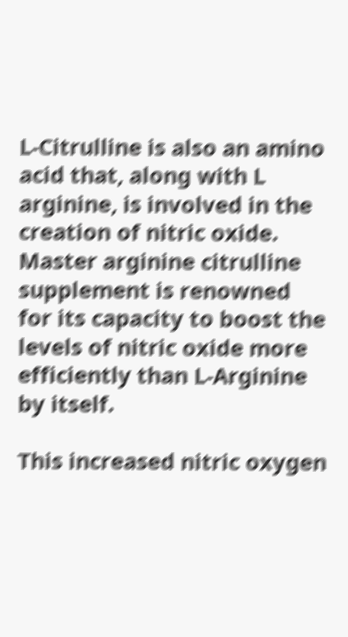L-Citrulline is also an amino acid that, along with L arginine, is involved in the creation of nitric oxide. Master arginine citrulline supplement is renowned for its capacity to boost the levels of nitric oxide more efficiently than L-Arginine by itself.

This increased nitric oxygen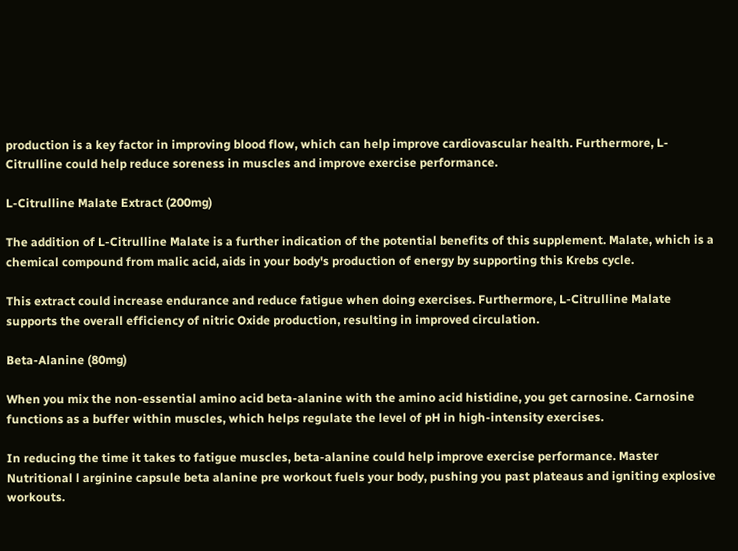production is a key factor in improving blood flow, which can help improve cardiovascular health. Furthermore, L-Citrulline could help reduce soreness in muscles and improve exercise performance.

L-Citrulline Malate Extract (200mg)

The addition of L-Citrulline Malate is a further indication of the potential benefits of this supplement. Malate, which is a chemical compound from malic acid, aids in your body's production of energy by supporting this Krebs cycle.

This extract could increase endurance and reduce fatigue when doing exercises. Furthermore, L-Citrulline Malate supports the overall efficiency of nitric Oxide production, resulting in improved circulation.

Beta-Alanine (80mg)

When you mix the non-essential amino acid beta-alanine with the amino acid histidine, you get carnosine. Carnosine functions as a buffer within muscles, which helps regulate the level of pH in high-intensity exercises.

In reducing the time it takes to fatigue muscles, beta-alanine could help improve exercise performance. Master Nutritional l arginine capsule beta alanine pre workout fuels your body, pushing you past plateaus and igniting explosive workouts.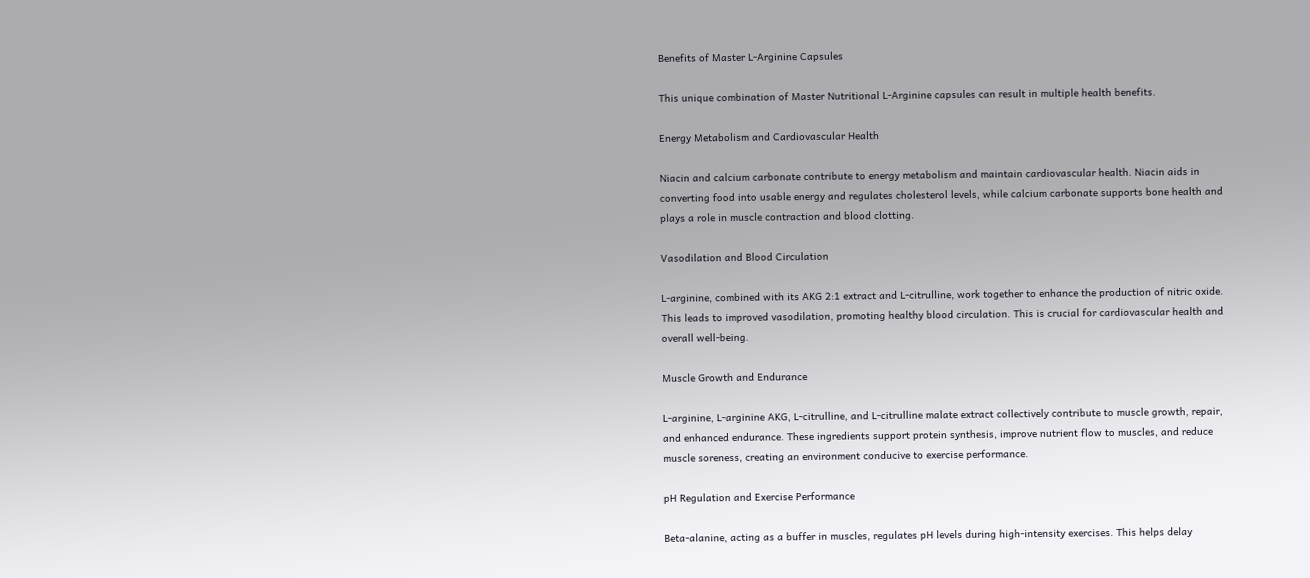Benefits of Master L-Arginine Capsules

This unique combination of Master Nutritional L-Arginine capsules can result in multiple health benefits.

Energy Metabolism and Cardiovascular Health

Niacin and calcium carbonate contribute to energy metabolism and maintain cardiovascular health. Niacin aids in converting food into usable energy and regulates cholesterol levels, while calcium carbonate supports bone health and plays a role in muscle contraction and blood clotting.

Vasodilation and Blood Circulation

L-arginine, combined with its AKG 2:1 extract and L-citrulline, work together to enhance the production of nitric oxide. This leads to improved vasodilation, promoting healthy blood circulation. This is crucial for cardiovascular health and overall well-being.

Muscle Growth and Endurance

L-arginine, L-arginine AKG, L-citrulline, and L-citrulline malate extract collectively contribute to muscle growth, repair, and enhanced endurance. These ingredients support protein synthesis, improve nutrient flow to muscles, and reduce muscle soreness, creating an environment conducive to exercise performance.

pH Regulation and Exercise Performance

Beta-alanine, acting as a buffer in muscles, regulates pH levels during high-intensity exercises. This helps delay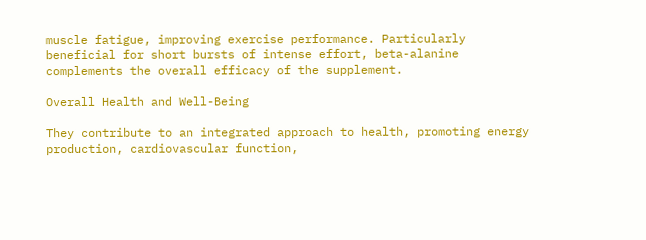muscle fatigue, improving exercise performance. Particularly beneficial for short bursts of intense effort, beta-alanine complements the overall efficacy of the supplement.

Overall Health and Well-Being

They contribute to an integrated approach to health, promoting energy production, cardiovascular function,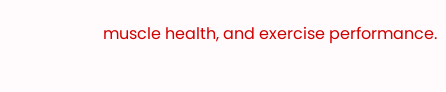muscle health, and exercise performance.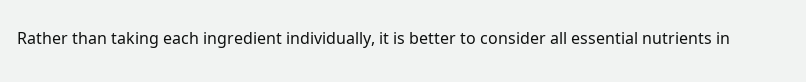Rather than taking each ingredient individually, it is better to consider all essential nutrients in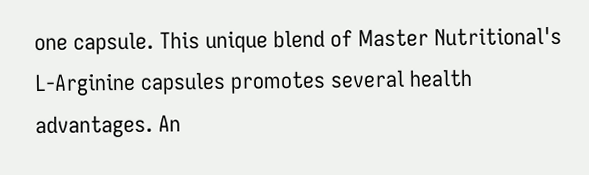one capsule. This unique blend of Master Nutritional's L-Arginine capsules promotes several health advantages. An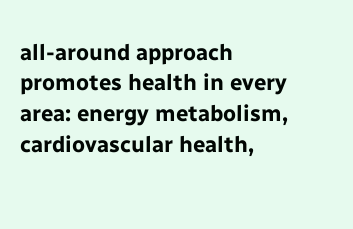all-around approach promotes health in every area: energy metabolism, cardiovascular health,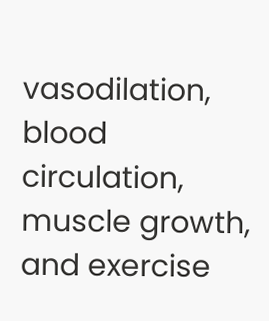vasodilation, blood circulation, muscle growth, and exercise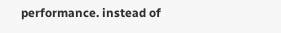performance. instead of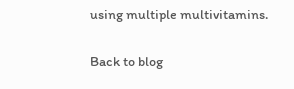using multiple multivitamins.

Back to blog